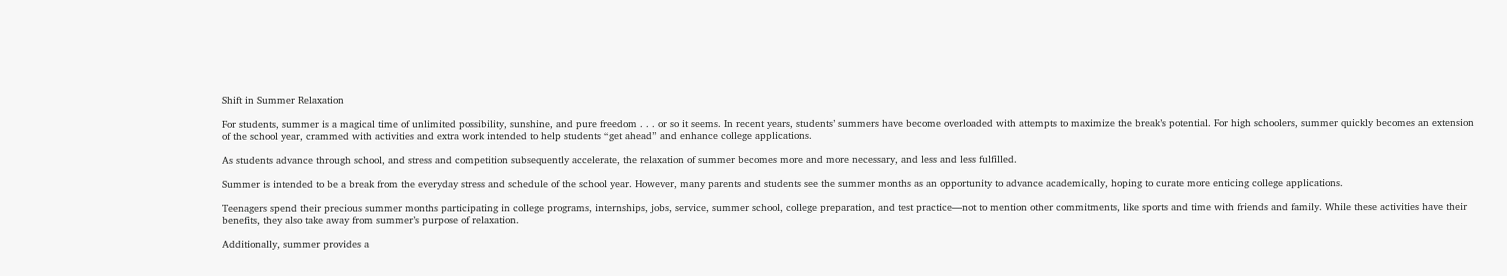Shift in Summer Relaxation

For students, summer is a magical time of unlimited possibility, sunshine, and pure freedom . . . or so it seems. In recent years, students’ summers have become overloaded with attempts to maximize the break’s potential. For high schoolers, summer quickly becomes an extension of the school year, crammed with activities and extra work intended to help students “get ahead” and enhance college applications.

As students advance through school, and stress and competition subsequently accelerate, the relaxation of summer becomes more and more necessary, and less and less fulfilled.

Summer is intended to be a break from the everyday stress and schedule of the school year. However, many parents and students see the summer months as an opportunity to advance academically, hoping to curate more enticing college applications.

Teenagers spend their precious summer months participating in college programs, internships, jobs, service, summer school, college preparation, and test practice––not to mention other commitments, like sports and time with friends and family. While these activities have their benefits, they also take away from summer’s purpose of relaxation.

Additionally, summer provides a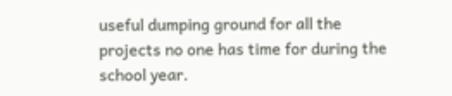useful dumping ground for all the projects no one has time for during the school year.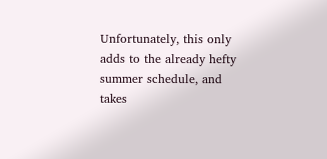Unfortunately, this only adds to the already hefty summer schedule, and takes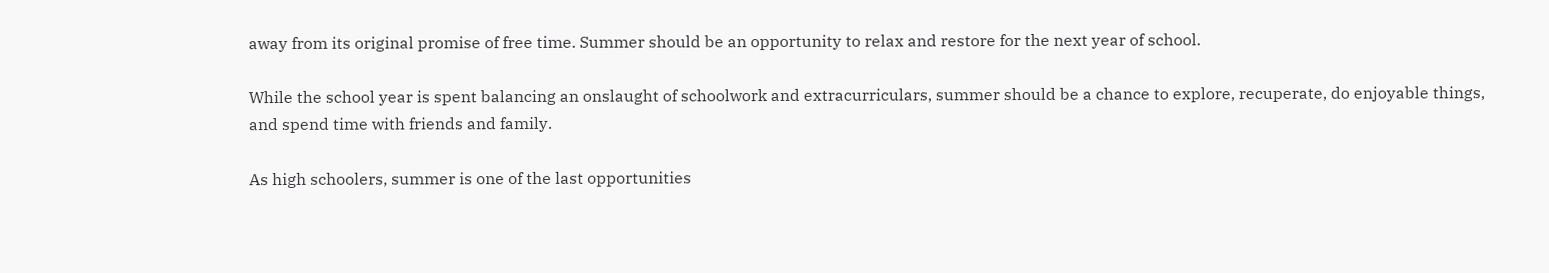away from its original promise of free time. Summer should be an opportunity to relax and restore for the next year of school.

While the school year is spent balancing an onslaught of schoolwork and extracurriculars, summer should be a chance to explore, recuperate, do enjoyable things, and spend time with friends and family.

As high schoolers, summer is one of the last opportunities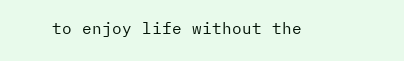to enjoy life without the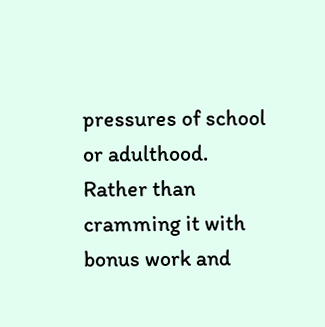pressures of school or adulthood. Rather than cramming it with bonus work and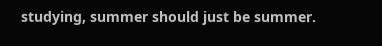studying, summer should just be summer.